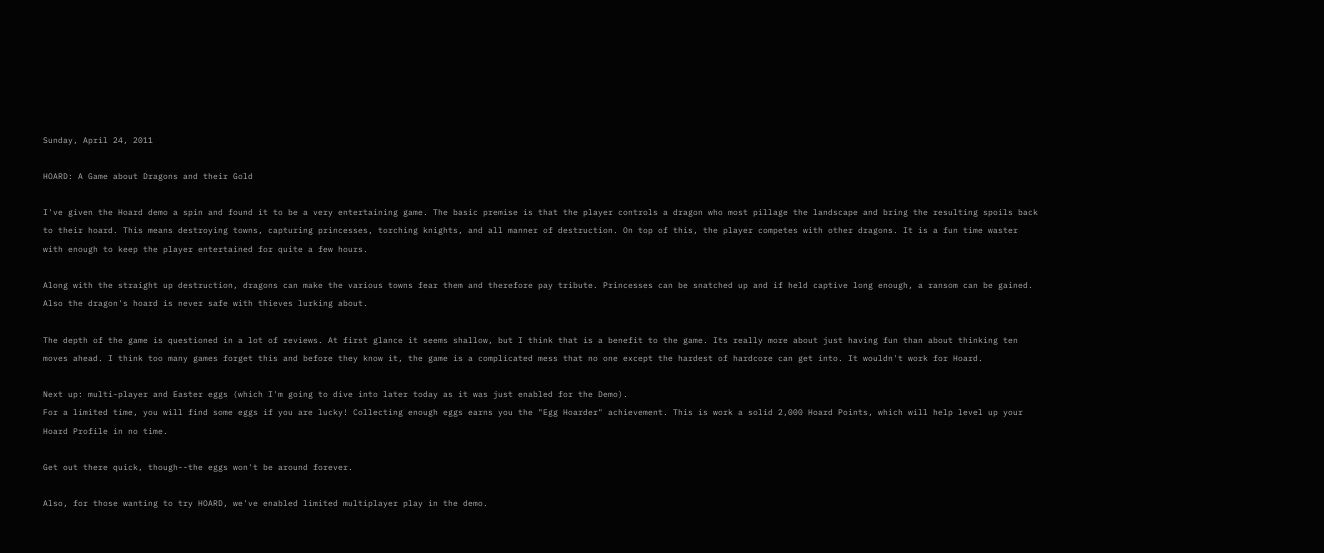Sunday, April 24, 2011

HOARD: A Game about Dragons and their Gold

I've given the Hoard demo a spin and found it to be a very entertaining game. The basic premise is that the player controls a dragon who most pillage the landscape and bring the resulting spoils back to their hoard. This means destroying towns, capturing princesses, torching knights, and all manner of destruction. On top of this, the player competes with other dragons. It is a fun time waster with enough to keep the player entertained for quite a few hours.

Along with the straight up destruction, dragons can make the various towns fear them and therefore pay tribute. Princesses can be snatched up and if held captive long enough, a ransom can be gained. Also the dragon's hoard is never safe with thieves lurking about.

The depth of the game is questioned in a lot of reviews. At first glance it seems shallow, but I think that is a benefit to the game. Its really more about just having fun than about thinking ten moves ahead. I think too many games forget this and before they know it, the game is a complicated mess that no one except the hardest of hardcore can get into. It wouldn't work for Hoard.

Next up: multi-player and Easter eggs (which I'm going to dive into later today as it was just enabled for the Demo).
For a limited time, you will find some eggs if you are lucky! Collecting enough eggs earns you the "Egg Hoarder" achievement. This is work a solid 2,000 Hoard Points, which will help level up your Hoard Profile in no time.

Get out there quick, though--the eggs won't be around forever.

Also, for those wanting to try HOARD, we've enabled limited multiplayer play in the demo.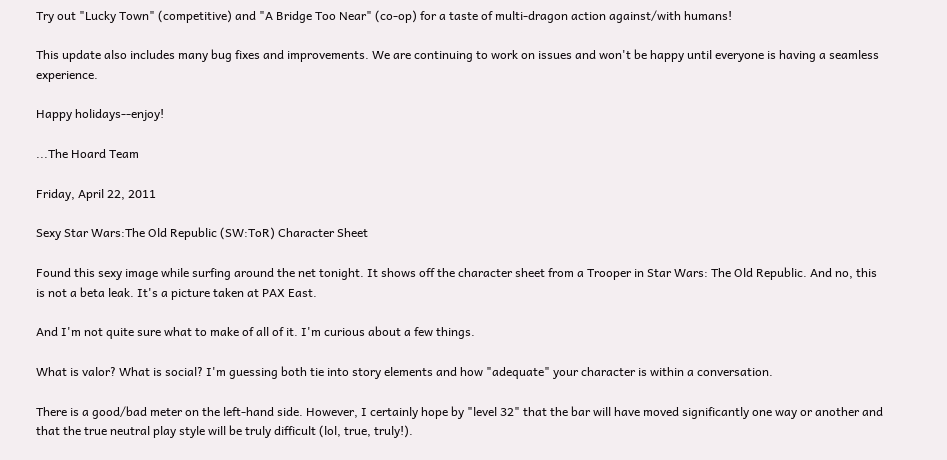Try out "Lucky Town" (competitive) and "A Bridge Too Near" (co-op) for a taste of multi-dragon action against/with humans!

This update also includes many bug fixes and improvements. We are continuing to work on issues and won't be happy until everyone is having a seamless experience.

Happy holidays--enjoy!

...The Hoard Team

Friday, April 22, 2011

Sexy Star Wars:The Old Republic (SW:ToR) Character Sheet

Found this sexy image while surfing around the net tonight. It shows off the character sheet from a Trooper in Star Wars: The Old Republic. And no, this is not a beta leak. It's a picture taken at PAX East.

And I'm not quite sure what to make of all of it. I'm curious about a few things.

What is valor? What is social? I'm guessing both tie into story elements and how "adequate" your character is within a conversation.

There is a good/bad meter on the left-hand side. However, I certainly hope by "level 32" that the bar will have moved significantly one way or another and that the true neutral play style will be truly difficult (lol, true, truly!).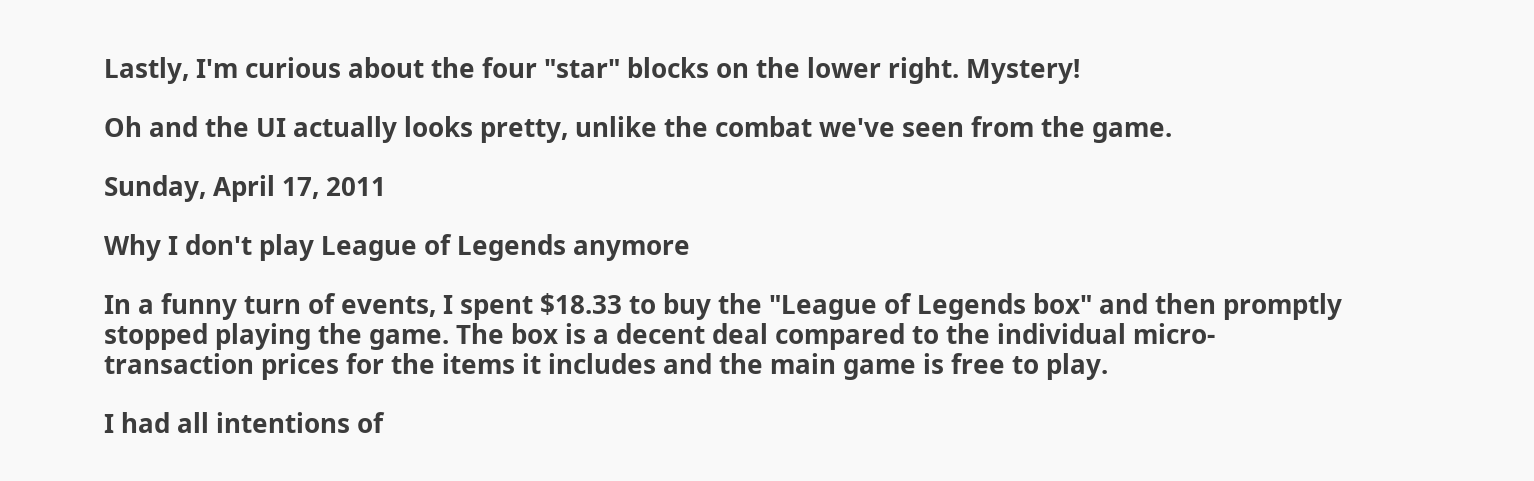Lastly, I'm curious about the four "star" blocks on the lower right. Mystery!

Oh and the UI actually looks pretty, unlike the combat we've seen from the game.

Sunday, April 17, 2011

Why I don't play League of Legends anymore

In a funny turn of events, I spent $18.33 to buy the "League of Legends box" and then promptly stopped playing the game. The box is a decent deal compared to the individual micro-transaction prices for the items it includes and the main game is free to play.

I had all intentions of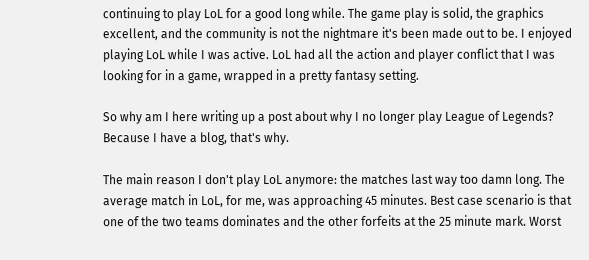continuing to play LoL for a good long while. The game play is solid, the graphics excellent, and the community is not the nightmare it's been made out to be. I enjoyed playing LoL while I was active. LoL had all the action and player conflict that I was looking for in a game, wrapped in a pretty fantasy setting.

So why am I here writing up a post about why I no longer play League of Legends? Because I have a blog, that's why.

The main reason I don't play LoL anymore: the matches last way too damn long. The average match in LoL, for me, was approaching 45 minutes. Best case scenario is that one of the two teams dominates and the other forfeits at the 25 minute mark. Worst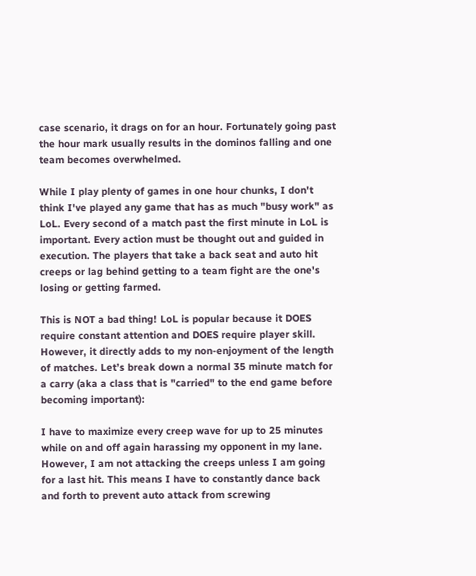case scenario, it drags on for an hour. Fortunately going past the hour mark usually results in the dominos falling and one team becomes overwhelmed.

While I play plenty of games in one hour chunks, I don't think I've played any game that has as much "busy work" as LoL. Every second of a match past the first minute in LoL is important. Every action must be thought out and guided in execution. The players that take a back seat and auto hit creeps or lag behind getting to a team fight are the one's losing or getting farmed.

This is NOT a bad thing! LoL is popular because it DOES require constant attention and DOES require player skill. However, it directly adds to my non-enjoyment of the length of matches. Let’s break down a normal 35 minute match for a carry (aka a class that is "carried" to the end game before becoming important):

I have to maximize every creep wave for up to 25 minutes while on and off again harassing my opponent in my lane. However, I am not attacking the creeps unless I am going for a last hit. This means I have to constantly dance back and forth to prevent auto attack from screwing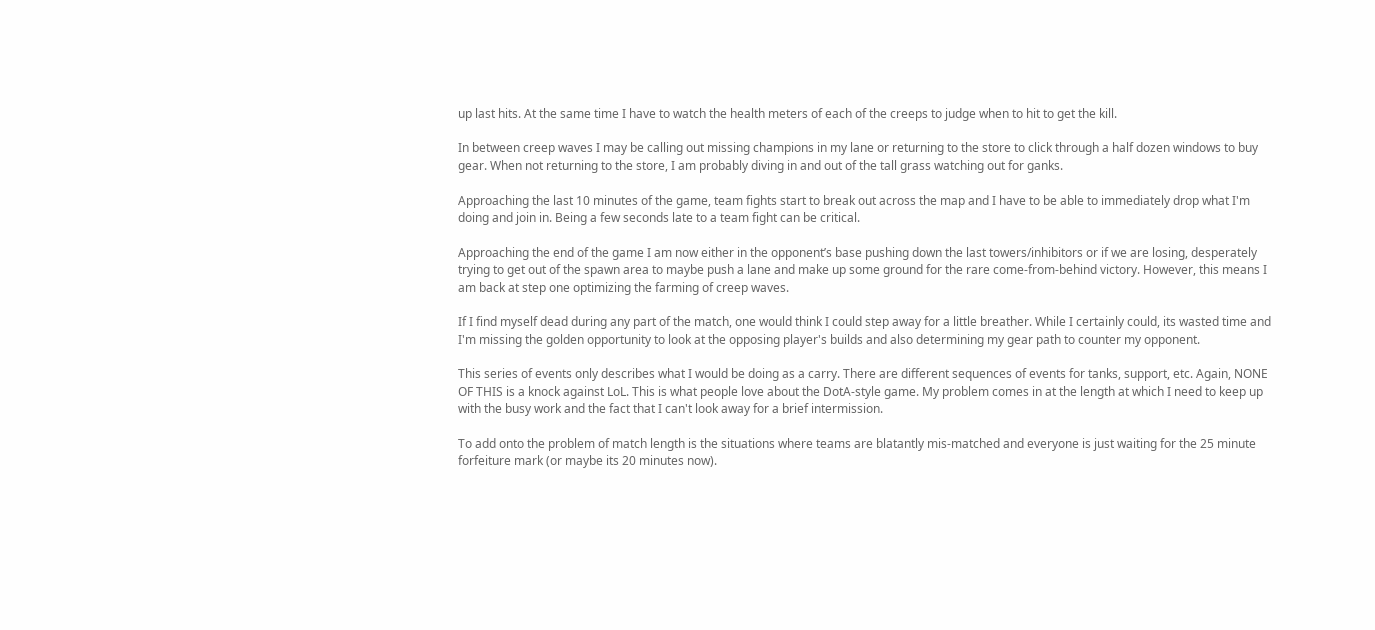up last hits. At the same time I have to watch the health meters of each of the creeps to judge when to hit to get the kill.

In between creep waves I may be calling out missing champions in my lane or returning to the store to click through a half dozen windows to buy gear. When not returning to the store, I am probably diving in and out of the tall grass watching out for ganks.

Approaching the last 10 minutes of the game, team fights start to break out across the map and I have to be able to immediately drop what I'm doing and join in. Being a few seconds late to a team fight can be critical.

Approaching the end of the game I am now either in the opponent’s base pushing down the last towers/inhibitors or if we are losing, desperately trying to get out of the spawn area to maybe push a lane and make up some ground for the rare come-from-behind victory. However, this means I am back at step one optimizing the farming of creep waves.

If I find myself dead during any part of the match, one would think I could step away for a little breather. While I certainly could, its wasted time and I'm missing the golden opportunity to look at the opposing player's builds and also determining my gear path to counter my opponent.

This series of events only describes what I would be doing as a carry. There are different sequences of events for tanks, support, etc. Again, NONE OF THIS is a knock against LoL. This is what people love about the DotA-style game. My problem comes in at the length at which I need to keep up with the busy work and the fact that I can't look away for a brief intermission.

To add onto the problem of match length is the situations where teams are blatantly mis-matched and everyone is just waiting for the 25 minute forfeiture mark (or maybe its 20 minutes now).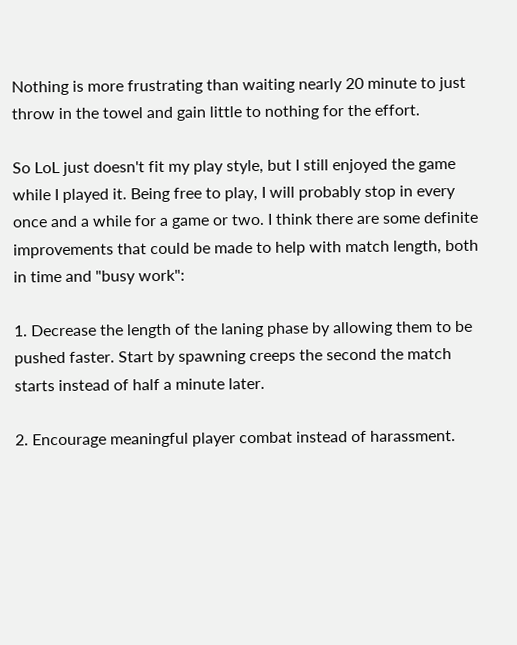Nothing is more frustrating than waiting nearly 20 minute to just throw in the towel and gain little to nothing for the effort.

So LoL just doesn't fit my play style, but I still enjoyed the game while I played it. Being free to play, I will probably stop in every once and a while for a game or two. I think there are some definite improvements that could be made to help with match length, both in time and "busy work":

1. Decrease the length of the laning phase by allowing them to be pushed faster. Start by spawning creeps the second the match starts instead of half a minute later.

2. Encourage meaningful player combat instead of harassment.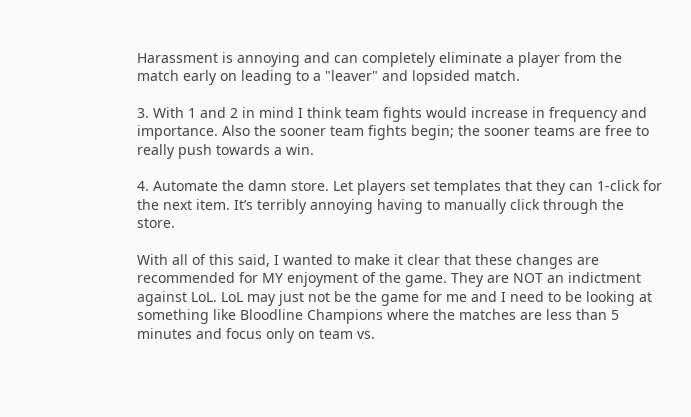Harassment is annoying and can completely eliminate a player from the match early on leading to a "leaver" and lopsided match.

3. With 1 and 2 in mind I think team fights would increase in frequency and importance. Also the sooner team fights begin; the sooner teams are free to really push towards a win.

4. Automate the damn store. Let players set templates that they can 1-click for the next item. It’s terribly annoying having to manually click through the store.

With all of this said, I wanted to make it clear that these changes are recommended for MY enjoyment of the game. They are NOT an indictment against LoL. LoL may just not be the game for me and I need to be looking at something like Bloodline Champions where the matches are less than 5 minutes and focus only on team vs.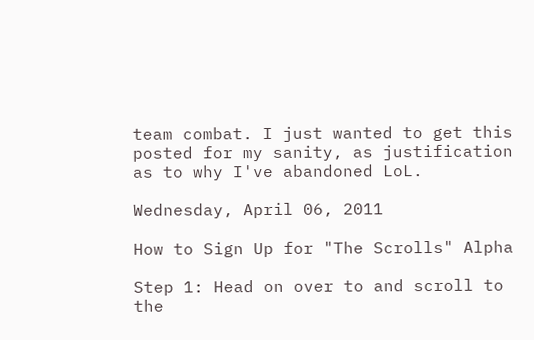team combat. I just wanted to get this posted for my sanity, as justification as to why I've abandoned LoL.

Wednesday, April 06, 2011

How to Sign Up for "The Scrolls" Alpha

Step 1: Head on over to and scroll to the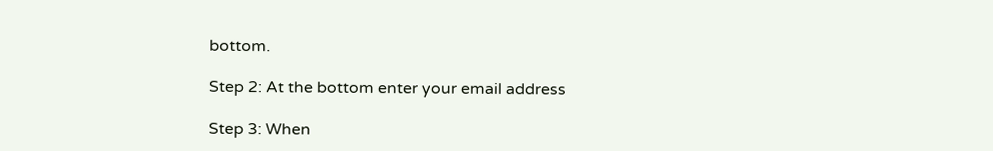bottom.

Step 2: At the bottom enter your email address

Step 3: When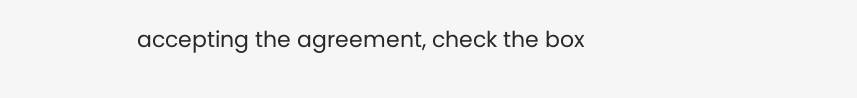accepting the agreement, check the box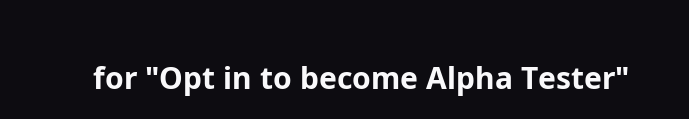for "Opt in to become Alpha Tester"